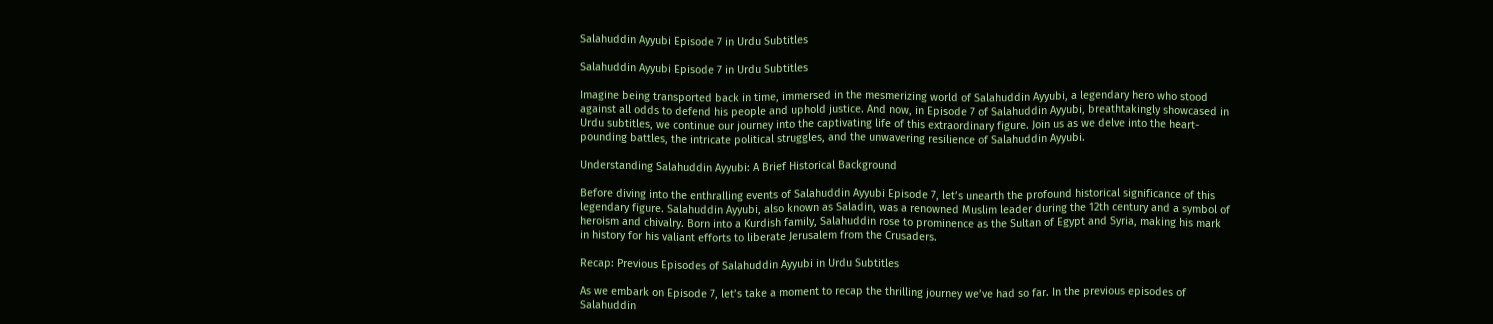Salahuddin Ayyubi Episode 7 in Urdu Subtitles

Salahuddin Ayyubi Episode 7 in Urdu Subtitles

Imagine being transported back in time, immersed in the mesmerizing world of Salahuddin Ayyubi, a legendary hero who stood against all odds to defend his people and uphold justice. And now, in Episode 7 of Salahuddin Ayyubi, breathtakingly showcased in Urdu subtitles, we continue our journey into the captivating life of this extraordinary figure. Join us as we delve into the heart-pounding battles, the intricate political struggles, and the unwavering resilience of Salahuddin Ayyubi.

Understanding Salahuddin Ayyubi: A Brief Historical Background

Before diving into the enthralling events of Salahuddin Ayyubi Episode 7, let’s unearth the profound historical significance of this legendary figure. Salahuddin Ayyubi, also known as Saladin, was a renowned Muslim leader during the 12th century and a symbol of heroism and chivalry. Born into a Kurdish family, Salahuddin rose to prominence as the Sultan of Egypt and Syria, making his mark in history for his valiant efforts to liberate Jerusalem from the Crusaders.

Recap: Previous Episodes of Salahuddin Ayyubi in Urdu Subtitles

As we embark on Episode 7, let’s take a moment to recap the thrilling journey we’ve had so far. In the previous episodes of Salahuddin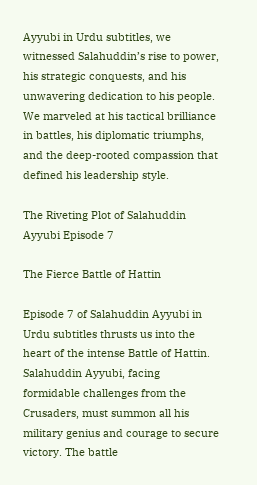Ayyubi in Urdu subtitles, we witnessed Salahuddin’s rise to power, his strategic conquests, and his unwavering dedication to his people. We marveled at his tactical brilliance in battles, his diplomatic triumphs, and the deep-rooted compassion that defined his leadership style.

The Riveting Plot of Salahuddin Ayyubi Episode 7

The Fierce Battle of Hattin

Episode 7 of Salahuddin Ayyubi in Urdu subtitles thrusts us into the heart of the intense Battle of Hattin. Salahuddin Ayyubi, facing formidable challenges from the Crusaders, must summon all his military genius and courage to secure victory. The battle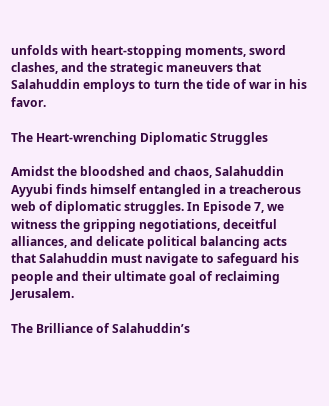unfolds with heart-stopping moments, sword clashes, and the strategic maneuvers that Salahuddin employs to turn the tide of war in his favor.

The Heart-wrenching Diplomatic Struggles

Amidst the bloodshed and chaos, Salahuddin Ayyubi finds himself entangled in a treacherous web of diplomatic struggles. In Episode 7, we witness the gripping negotiations, deceitful alliances, and delicate political balancing acts that Salahuddin must navigate to safeguard his people and their ultimate goal of reclaiming Jerusalem.

The Brilliance of Salahuddin’s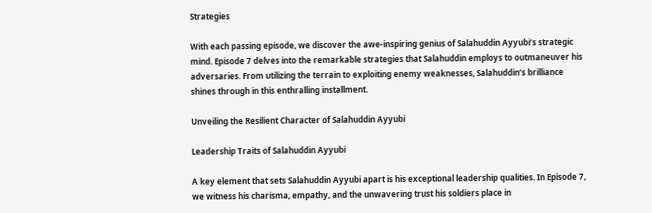Strategies

With each passing episode, we discover the awe-inspiring genius of Salahuddin Ayyubi’s strategic mind. Episode 7 delves into the remarkable strategies that Salahuddin employs to outmaneuver his adversaries. From utilizing the terrain to exploiting enemy weaknesses, Salahuddin’s brilliance shines through in this enthralling installment.

Unveiling the Resilient Character of Salahuddin Ayyubi

Leadership Traits of Salahuddin Ayyubi

A key element that sets Salahuddin Ayyubi apart is his exceptional leadership qualities. In Episode 7, we witness his charisma, empathy, and the unwavering trust his soldiers place in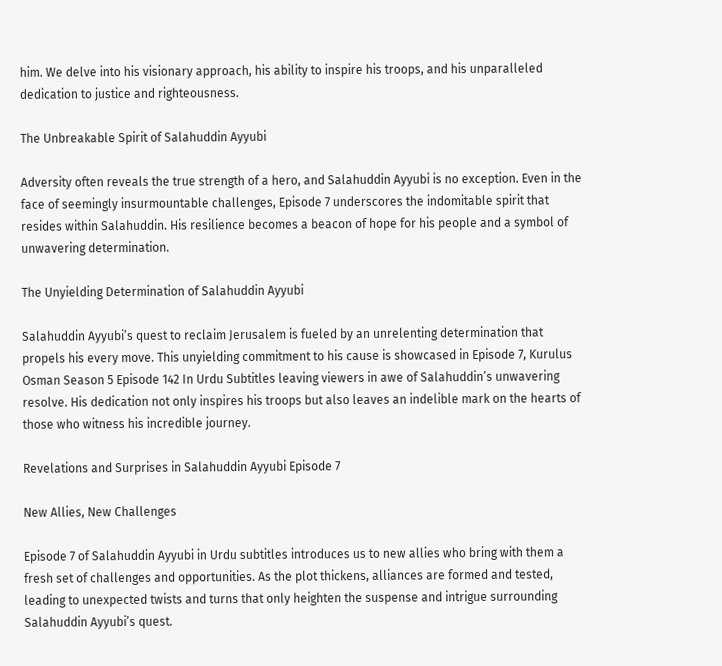him. We delve into his visionary approach, his ability to inspire his troops, and his unparalleled dedication to justice and righteousness.

The Unbreakable Spirit of Salahuddin Ayyubi

Adversity often reveals the true strength of a hero, and Salahuddin Ayyubi is no exception. Even in the face of seemingly insurmountable challenges, Episode 7 underscores the indomitable spirit that resides within Salahuddin. His resilience becomes a beacon of hope for his people and a symbol of unwavering determination.

The Unyielding Determination of Salahuddin Ayyubi

Salahuddin Ayyubi’s quest to reclaim Jerusalem is fueled by an unrelenting determination that propels his every move. This unyielding commitment to his cause is showcased in Episode 7, Kurulus Osman Season 5 Episode 142 In Urdu Subtitles leaving viewers in awe of Salahuddin’s unwavering resolve. His dedication not only inspires his troops but also leaves an indelible mark on the hearts of those who witness his incredible journey.

Revelations and Surprises in Salahuddin Ayyubi Episode 7

New Allies, New Challenges

Episode 7 of Salahuddin Ayyubi in Urdu subtitles introduces us to new allies who bring with them a fresh set of challenges and opportunities. As the plot thickens, alliances are formed and tested, leading to unexpected twists and turns that only heighten the suspense and intrigue surrounding Salahuddin Ayyubi’s quest.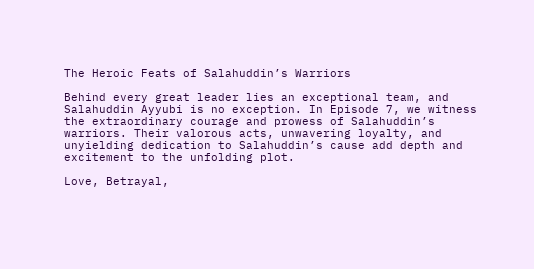The Heroic Feats of Salahuddin’s Warriors

Behind every great leader lies an exceptional team, and Salahuddin Ayyubi is no exception. In Episode 7, we witness the extraordinary courage and prowess of Salahuddin’s warriors. Their valorous acts, unwavering loyalty, and unyielding dedication to Salahuddin’s cause add depth and excitement to the unfolding plot.

Love, Betrayal,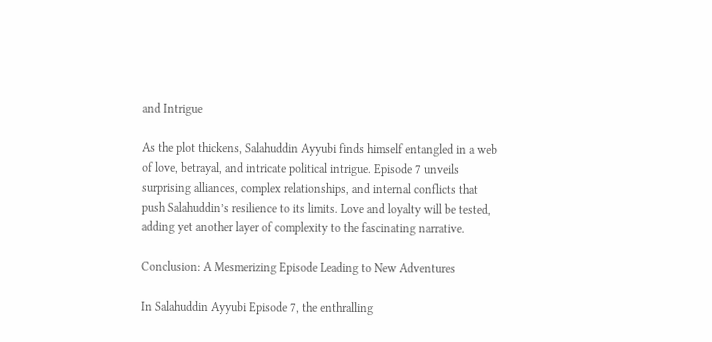and Intrigue

As the plot thickens, Salahuddin Ayyubi finds himself entangled in a web of love, betrayal, and intricate political intrigue. Episode 7 unveils surprising alliances, complex relationships, and internal conflicts that push Salahuddin’s resilience to its limits. Love and loyalty will be tested, adding yet another layer of complexity to the fascinating narrative.

Conclusion: A Mesmerizing Episode Leading to New Adventures

In Salahuddin Ayyubi Episode 7, the enthralling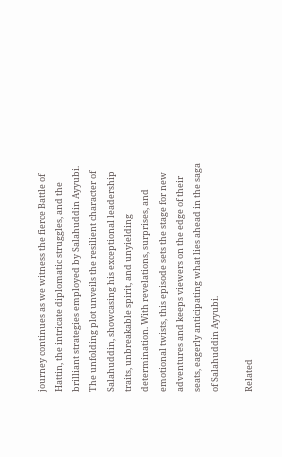journey continues as we witness the fierce Battle of Hattin, the intricate diplomatic struggles, and the brilliant strategies employed by Salahuddin Ayyubi. The unfolding plot unveils the resilient character of Salahuddin, showcasing his exceptional leadership traits, unbreakable spirit, and unyielding determination. With revelations, surprises, and emotional twists, this episode sets the stage for new adventures and keeps viewers on the edge of their seats, eagerly anticipating what lies ahead in the saga of Salahuddin Ayyubi.

Related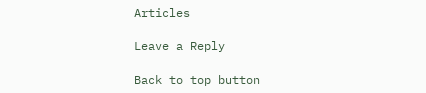Articles

Leave a Reply

Back to top button